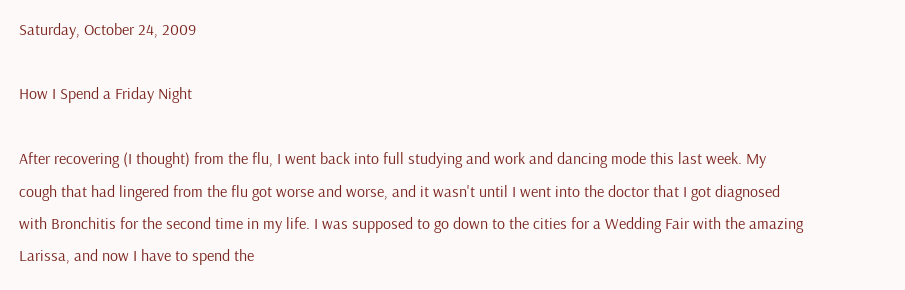Saturday, October 24, 2009

How I Spend a Friday Night

After recovering (I thought) from the flu, I went back into full studying and work and dancing mode this last week. My cough that had lingered from the flu got worse and worse, and it wasn't until I went into the doctor that I got diagnosed with Bronchitis for the second time in my life. I was supposed to go down to the cities for a Wedding Fair with the amazing Larissa, and now I have to spend the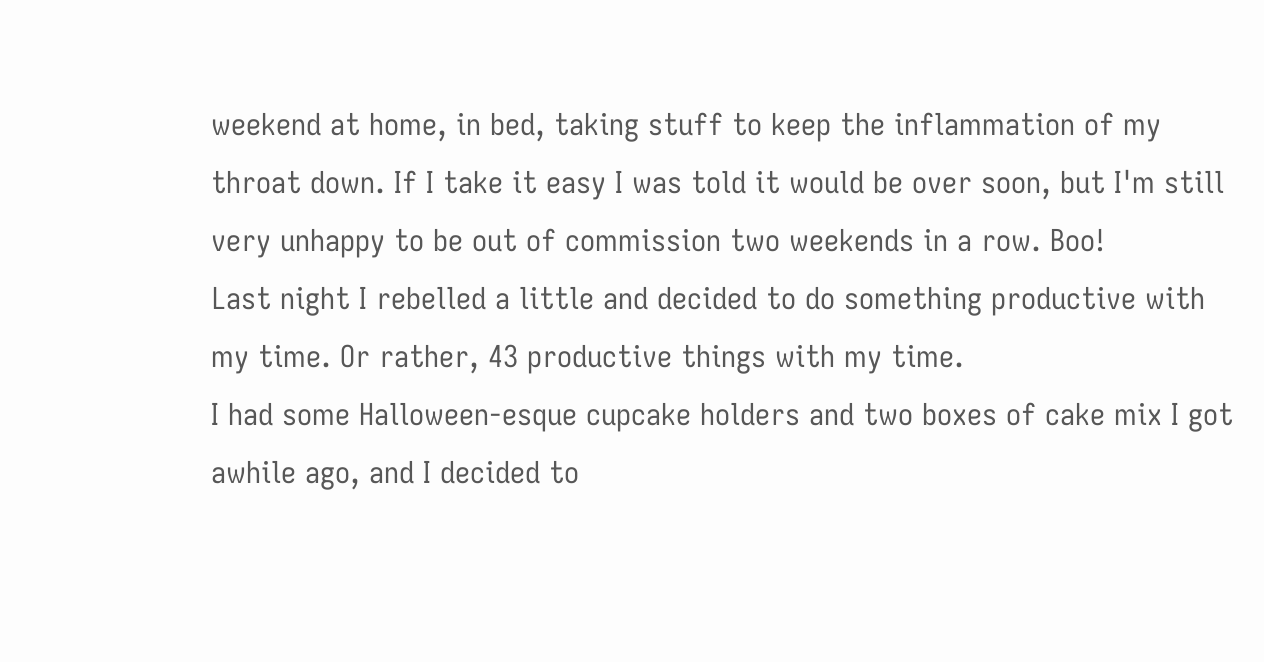weekend at home, in bed, taking stuff to keep the inflammation of my throat down. If I take it easy I was told it would be over soon, but I'm still very unhappy to be out of commission two weekends in a row. Boo!
Last night I rebelled a little and decided to do something productive with my time. Or rather, 43 productive things with my time.
I had some Halloween-esque cupcake holders and two boxes of cake mix I got awhile ago, and I decided to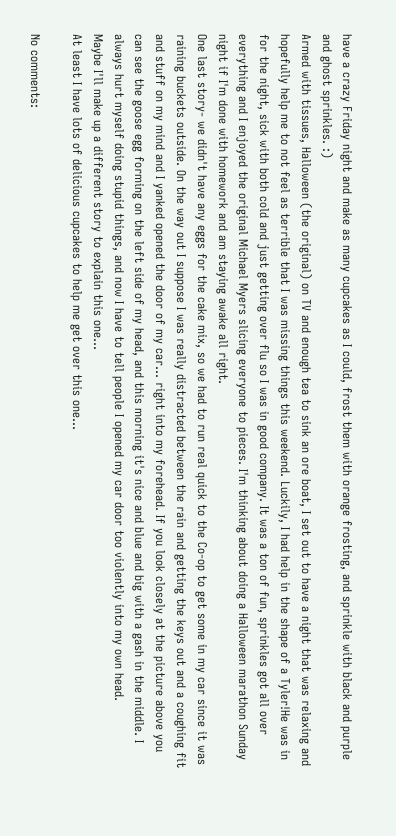have a crazy Friday night and make as many cupcakes as I could, frost them with orange frosting, and sprinkle with black and purple and ghost sprinkles. :)
Armed with tissues, Halloween (the original) on TV and enough tea to sink an ore boat, I set out to have a night that was relaxing and hopefully help me to not feel as terrible that I was missing things this weekend. Luckily, I had help in the shape of a Tyler!He was in for the night, sick with both cold and just getting over flu so I was in good company. It was a ton of fun, sprinkles got all over everything and I enjoyed the original Michael Myers slicing everyone to pieces. I'm thinking about doing a Halloween marathon Sunday night if I'm done with homework and am staying awake all right.
One last story- we didn't have any eggs for the cake mix, so we had to run real quick to the Co-op to get some in my car since it was raining buckets outside. On the way out I suppose I was really distracted between the rain and getting the keys out and a coughing fit and stuff on my mind and I yanked opened the door of my car... right into my forehead. If you look closely at the picture above you can see the goose egg forming on the left side of my head, and this morning it's nice and blue and big with a gash in the middle. I always hurt myself doing stupid things, and now I have to tell people I opened my car door too violently into my own head.
Maybe I'll make up a different story to explain this one...
At least I have lots of delicious cupcakes to help me get over this one...

No comments: